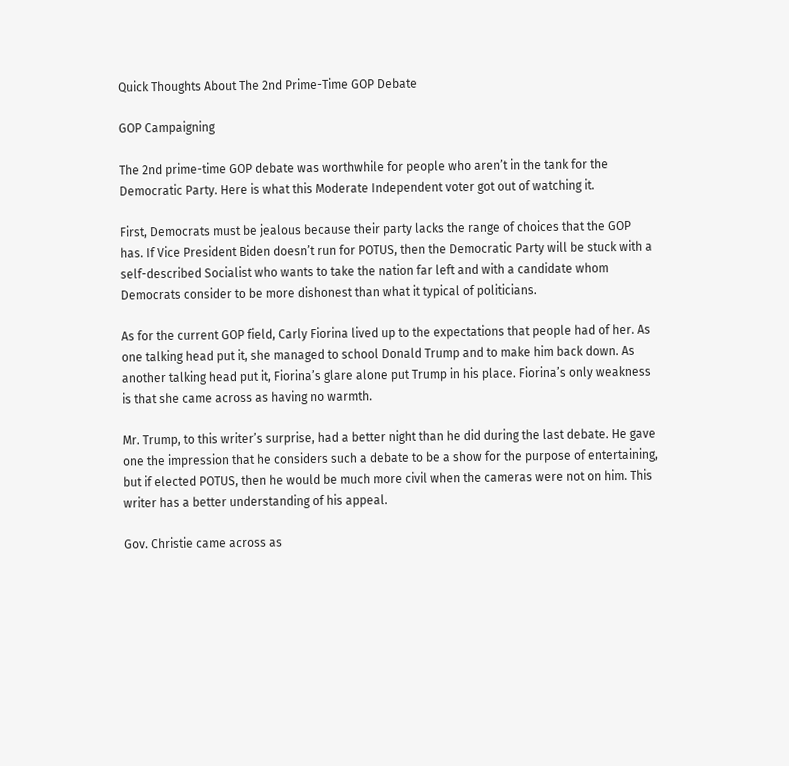Quick Thoughts About The 2nd Prime-Time GOP Debate

GOP Campaigning

The 2nd prime-time GOP debate was worthwhile for people who aren’t in the tank for the Democratic Party. Here is what this Moderate Independent voter got out of watching it.

First, Democrats must be jealous because their party lacks the range of choices that the GOP has. If Vice President Biden doesn’t run for POTUS, then the Democratic Party will be stuck with a self-described Socialist who wants to take the nation far left and with a candidate whom Democrats consider to be more dishonest than what it typical of politicians.

As for the current GOP field, Carly Fiorina lived up to the expectations that people had of her. As one talking head put it, she managed to school Donald Trump and to make him back down. As another talking head put it, Fiorina’s glare alone put Trump in his place. Fiorina’s only weakness is that she came across as having no warmth.

Mr. Trump, to this writer’s surprise, had a better night than he did during the last debate. He gave one the impression that he considers such a debate to be a show for the purpose of entertaining, but if elected POTUS, then he would be much more civil when the cameras were not on him. This writer has a better understanding of his appeal.

Gov. Christie came across as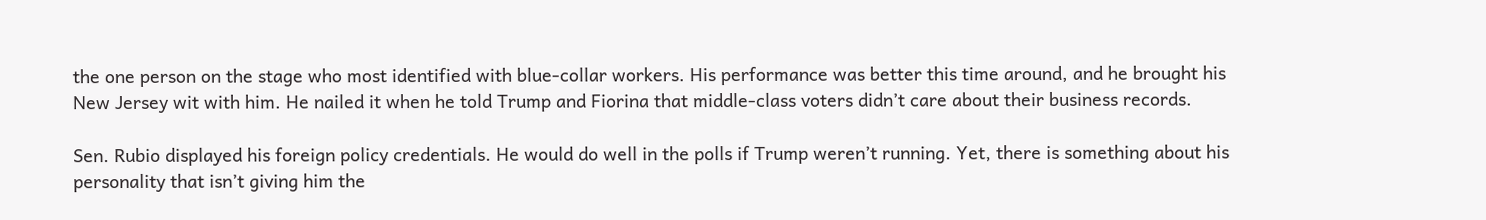the one person on the stage who most identified with blue-collar workers. His performance was better this time around, and he brought his New Jersey wit with him. He nailed it when he told Trump and Fiorina that middle-class voters didn’t care about their business records.

Sen. Rubio displayed his foreign policy credentials. He would do well in the polls if Trump weren’t running. Yet, there is something about his personality that isn’t giving him the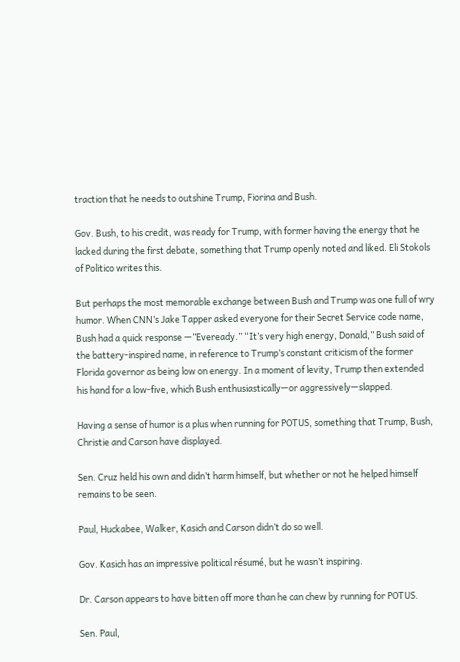traction that he needs to outshine Trump, Fiorina and Bush.

Gov. Bush, to his credit, was ready for Trump, with former having the energy that he lacked during the first debate, something that Trump openly noted and liked. Eli Stokols of Politico writes this.

But perhaps the most memorable exchange between Bush and Trump was one full of wry humor. When CNN’s Jake Tapper asked everyone for their Secret Service code name, Bush had a quick response —”Eveready.” “It’s very high energy, Donald,” Bush said of the battery-inspired name, in reference to Trump’s constant criticism of the former Florida governor as being low on energy. In a moment of levity, Trump then extended his hand for a low-five, which Bush enthusiastically—or aggressively—slapped.

Having a sense of humor is a plus when running for POTUS, something that Trump, Bush, Christie and Carson have displayed.

Sen. Cruz held his own and didn’t harm himself, but whether or not he helped himself remains to be seen.

Paul, Huckabee, Walker, Kasich and Carson didn’t do so well.

Gov. Kasich has an impressive political résumé, but he wasn’t inspiring.

Dr. Carson appears to have bitten off more than he can chew by running for POTUS.

Sen. Paul,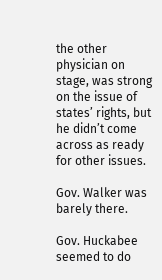the other physician on stage, was strong on the issue of states’ rights, but he didn’t come across as ready for other issues.

Gov. Walker was barely there.

Gov. Huckabee seemed to do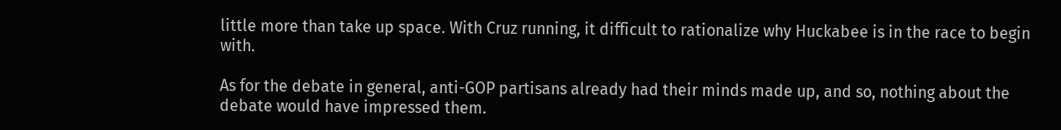little more than take up space. With Cruz running, it difficult to rationalize why Huckabee is in the race to begin with.

As for the debate in general, anti-GOP partisans already had their minds made up, and so, nothing about the debate would have impressed them.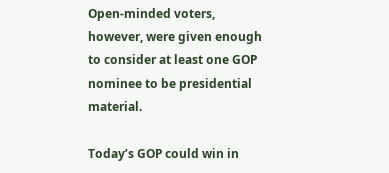Open-minded voters, however, were given enough to consider at least one GOP nominee to be presidential material.

Today’s GOP could win in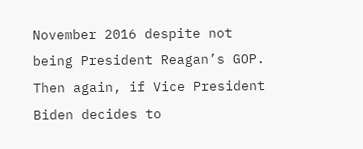November 2016 despite not being President Reagan’s GOP. Then again, if Vice President Biden decides to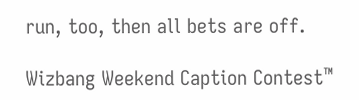run, too, then all bets are off.

Wizbang Weekend Caption Contest™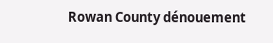Rowan County dénouement